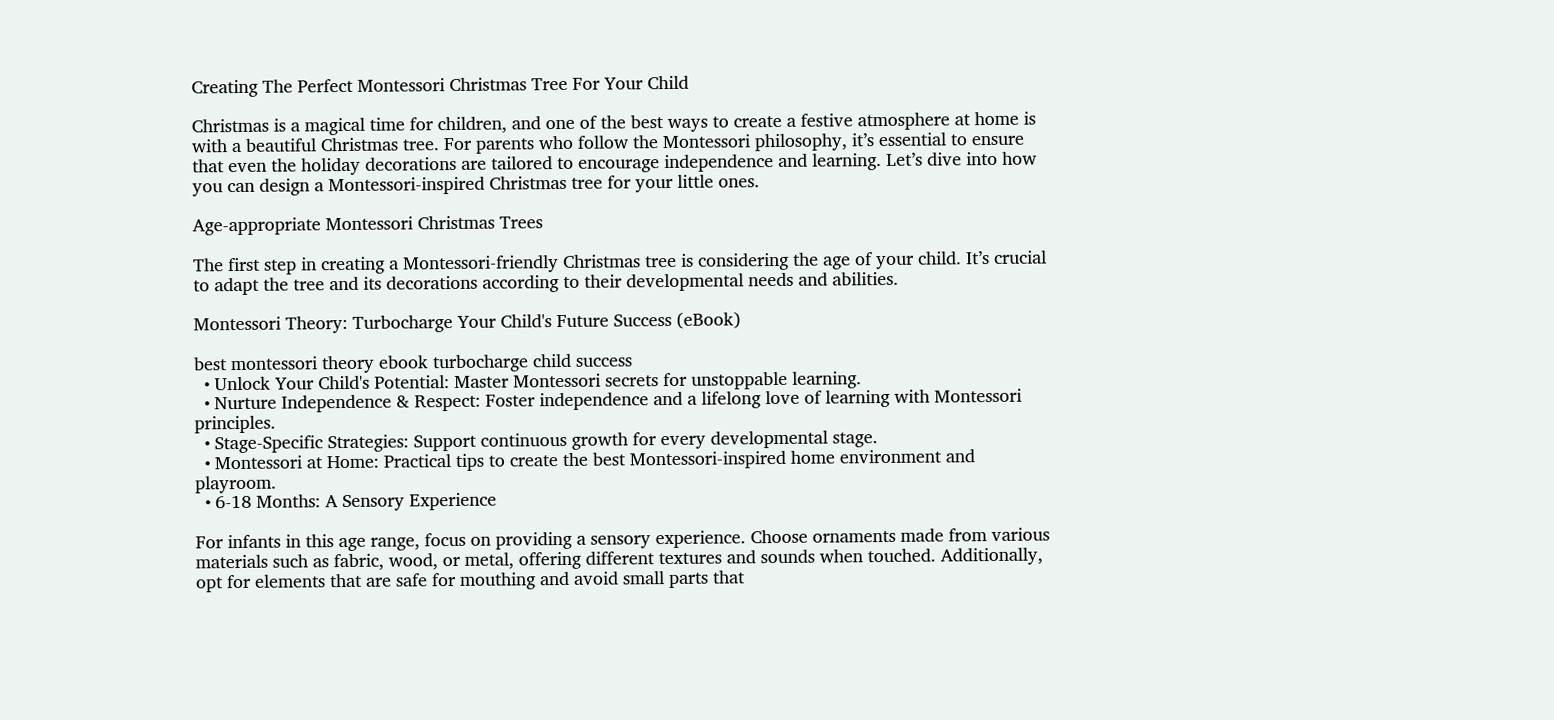Creating The Perfect Montessori Christmas Tree For Your Child

Christmas is a magical time for children, and one of the best ways to create a festive atmosphere at home is with a beautiful Christmas tree. For parents who follow the Montessori philosophy, it’s essential to ensure that even the holiday decorations are tailored to encourage independence and learning. Let’s dive into how you can design a Montessori-inspired Christmas tree for your little ones.

Age-appropriate Montessori Christmas Trees

The first step in creating a Montessori-friendly Christmas tree is considering the age of your child. It’s crucial to adapt the tree and its decorations according to their developmental needs and abilities.

Montessori Theory: Turbocharge Your Child's Future Success (eBook)

best montessori theory ebook turbocharge child success
  • Unlock Your Child's Potential: Master Montessori secrets for unstoppable learning.
  • Nurture Independence & Respect: Foster independence and a lifelong love of learning with Montessori principles.
  • Stage-Specific Strategies: Support continuous growth for every developmental stage.
  • Montessori at Home: Practical tips to create the best Montessori-inspired home environment and playroom.
  • 6-18 Months: A Sensory Experience

For infants in this age range, focus on providing a sensory experience. Choose ornaments made from various materials such as fabric, wood, or metal, offering different textures and sounds when touched. Additionally, opt for elements that are safe for mouthing and avoid small parts that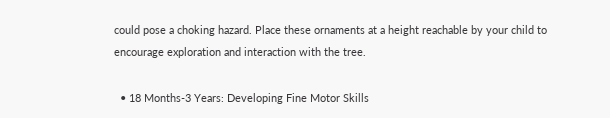could pose a choking hazard. Place these ornaments at a height reachable by your child to encourage exploration and interaction with the tree.

  • 18 Months-3 Years: Developing Fine Motor Skills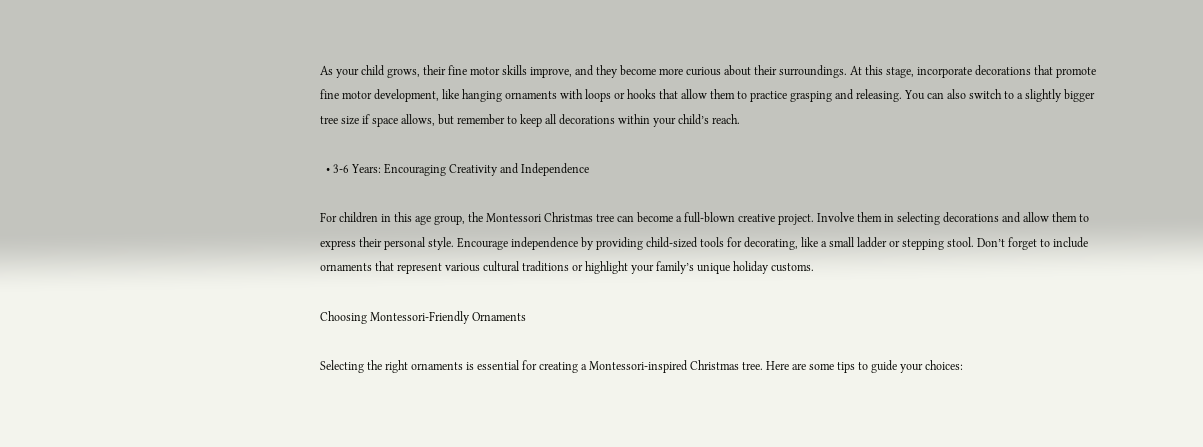As your child grows, their fine motor skills improve, and they become more curious about their surroundings. At this stage, incorporate decorations that promote fine motor development, like hanging ornaments with loops or hooks that allow them to practice grasping and releasing. You can also switch to a slightly bigger tree size if space allows, but remember to keep all decorations within your child’s reach.

  • 3-6 Years: Encouraging Creativity and Independence

For children in this age group, the Montessori Christmas tree can become a full-blown creative project. Involve them in selecting decorations and allow them to express their personal style. Encourage independence by providing child-sized tools for decorating, like a small ladder or stepping stool. Don’t forget to include ornaments that represent various cultural traditions or highlight your family’s unique holiday customs.

Choosing Montessori-Friendly Ornaments

Selecting the right ornaments is essential for creating a Montessori-inspired Christmas tree. Here are some tips to guide your choices: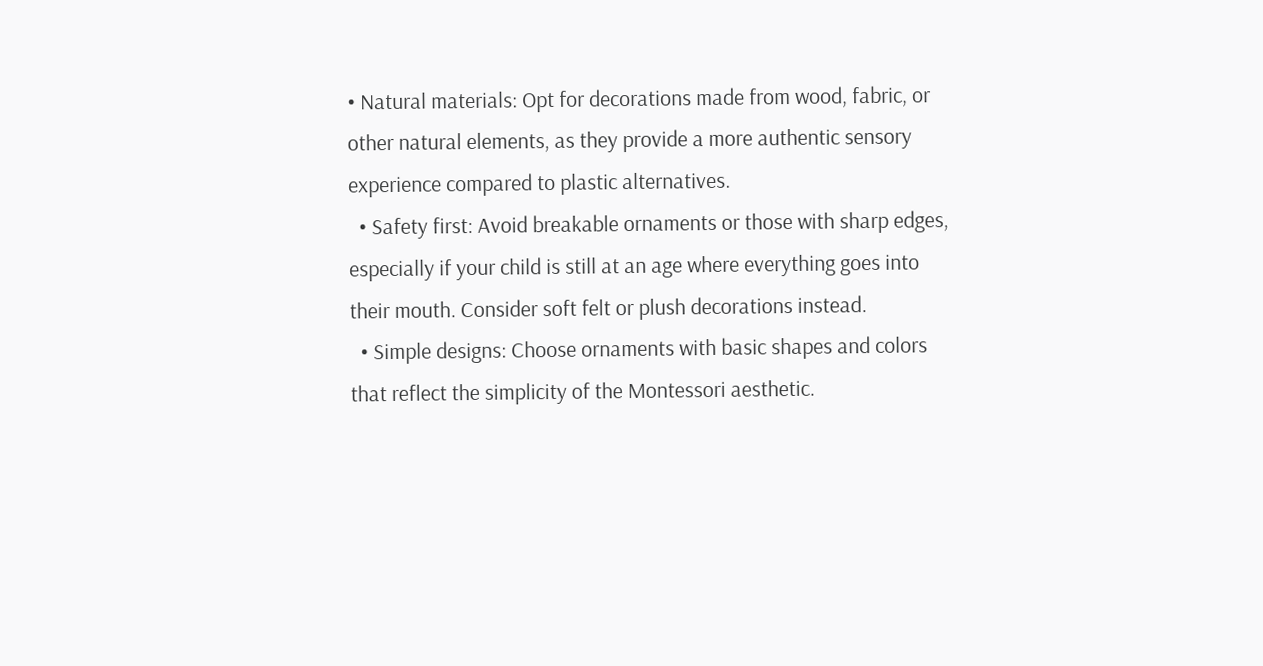• Natural materials: Opt for decorations made from wood, fabric, or other natural elements, as they provide a more authentic sensory experience compared to plastic alternatives.
  • Safety first: Avoid breakable ornaments or those with sharp edges, especially if your child is still at an age where everything goes into their mouth. Consider soft felt or plush decorations instead.
  • Simple designs: Choose ornaments with basic shapes and colors that reflect the simplicity of the Montessori aesthetic.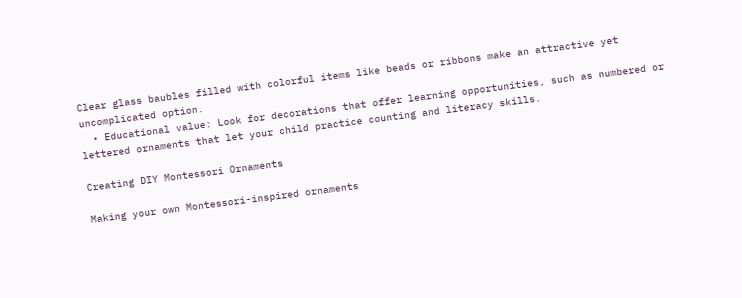Clear glass baubles filled with colorful items like beads or ribbons make an attractive yet uncomplicated option.
  • Educational value: Look for decorations that offer learning opportunities, such as numbered or lettered ornaments that let your child practice counting and literacy skills.

Creating DIY Montessori Ornaments

Making your own Montessori-inspired ornaments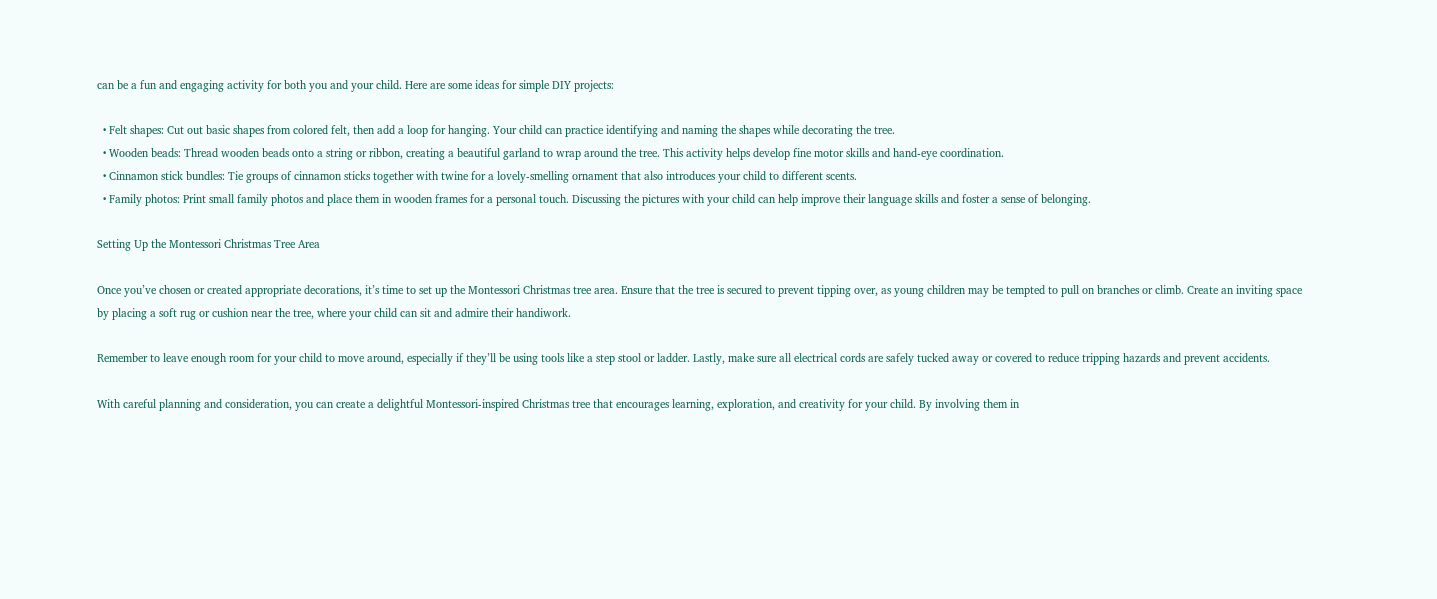can be a fun and engaging activity for both you and your child. Here are some ideas for simple DIY projects:

  • Felt shapes: Cut out basic shapes from colored felt, then add a loop for hanging. Your child can practice identifying and naming the shapes while decorating the tree.
  • Wooden beads: Thread wooden beads onto a string or ribbon, creating a beautiful garland to wrap around the tree. This activity helps develop fine motor skills and hand-eye coordination.
  • Cinnamon stick bundles: Tie groups of cinnamon sticks together with twine for a lovely-smelling ornament that also introduces your child to different scents.
  • Family photos: Print small family photos and place them in wooden frames for a personal touch. Discussing the pictures with your child can help improve their language skills and foster a sense of belonging.

Setting Up the Montessori Christmas Tree Area

Once you’ve chosen or created appropriate decorations, it’s time to set up the Montessori Christmas tree area. Ensure that the tree is secured to prevent tipping over, as young children may be tempted to pull on branches or climb. Create an inviting space by placing a soft rug or cushion near the tree, where your child can sit and admire their handiwork.

Remember to leave enough room for your child to move around, especially if they’ll be using tools like a step stool or ladder. Lastly, make sure all electrical cords are safely tucked away or covered to reduce tripping hazards and prevent accidents.

With careful planning and consideration, you can create a delightful Montessori-inspired Christmas tree that encourages learning, exploration, and creativity for your child. By involving them in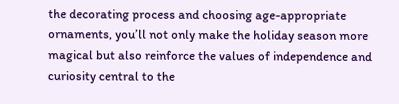the decorating process and choosing age-appropriate ornaments, you’ll not only make the holiday season more magical but also reinforce the values of independence and curiosity central to the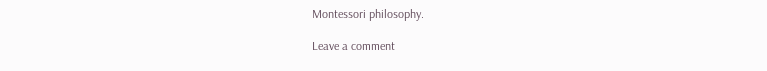Montessori philosophy.

Leave a comment